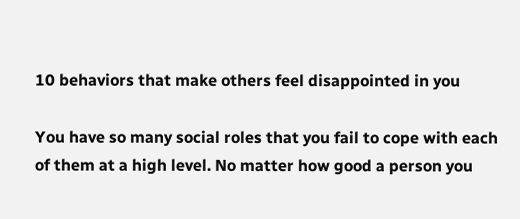10 behaviors that make others feel disappointed in you

You have so many social roles that you fail to cope with each of them at a high level. No matter how good a person you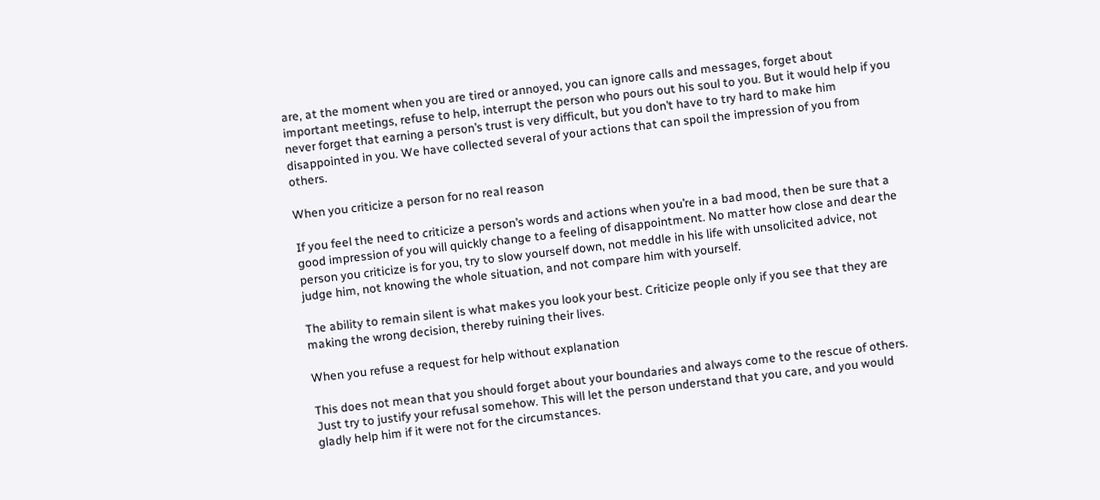are, at the moment when you are tired or annoyed, you can ignore calls and messages, forget about important meetings, refuse to help, interrupt the person who pours out his soul to you. But it would help if you never forget that earning a person’s trust is very difficult, but you don’t have to try hard to make him disappointed in you. We have collected several of your actions that can spoil the impression of you from others.

When you criticize a person for no real reason

If you feel the need to criticize a person’s words and actions when you’re in a bad mood, then be sure that a good impression of you will quickly change to a feeling of disappointment. No matter how close and dear the person you criticize is for you, try to slow yourself down, not meddle in his life with unsolicited advice, not judge him, not knowing the whole situation, and not compare him with yourself.

The ability to remain silent is what makes you look your best. Criticize people only if you see that they are making the wrong decision, thereby ruining their lives.

When you refuse a request for help without explanation

This does not mean that you should forget about your boundaries and always come to the rescue of others. Just try to justify your refusal somehow. This will let the person understand that you care, and you would gladly help him if it were not for the circumstances.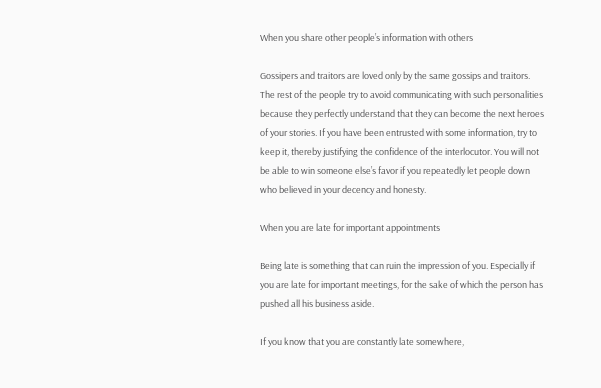When you share other people’s information with others

Gossipers and traitors are loved only by the same gossips and traitors. The rest of the people try to avoid communicating with such personalities because they perfectly understand that they can become the next heroes of your stories. If you have been entrusted with some information, try to keep it, thereby justifying the confidence of the interlocutor. You will not be able to win someone else’s favor if you repeatedly let people down who believed in your decency and honesty.

When you are late for important appointments

Being late is something that can ruin the impression of you. Especially if you are late for important meetings, for the sake of which the person has pushed all his business aside.

If you know that you are constantly late somewhere,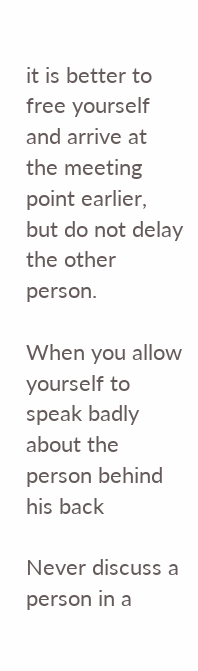it is better to free yourself and arrive at the meeting point earlier, but do not delay the other person.

When you allow yourself to speak badly about the person behind his back

Never discuss a person in a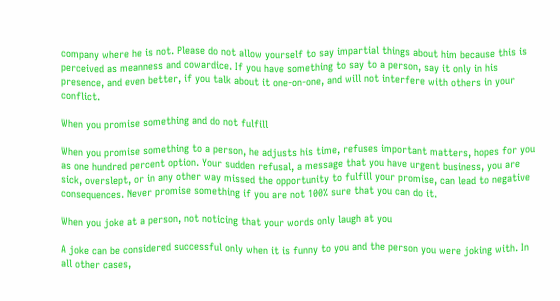company where he is not. Please do not allow yourself to say impartial things about him because this is perceived as meanness and cowardice. If you have something to say to a person, say it only in his presence, and even better, if you talk about it one-on-one, and will not interfere with others in your conflict.

When you promise something and do not fulfill

When you promise something to a person, he adjusts his time, refuses important matters, hopes for you as one hundred percent option. Your sudden refusal, a message that you have urgent business, you are sick, overslept, or in any other way missed the opportunity to fulfill your promise, can lead to negative consequences. Never promise something if you are not 100% sure that you can do it.

When you joke at a person, not noticing that your words only laugh at you

A joke can be considered successful only when it is funny to you and the person you were joking with. In all other cases,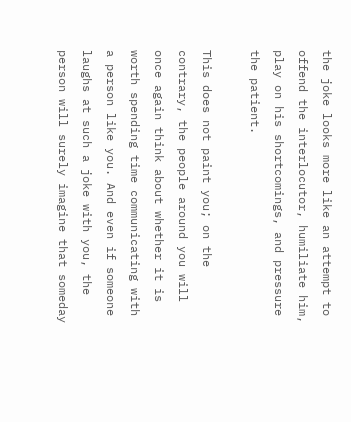the joke looks more like an attempt to offend the interlocutor, humiliate him, play on his shortcomings, and pressure the patient.

This does not paint you; on the contrary, the people around you will once again think about whether it is worth spending time communicating with a person like you. And even if someone laughs at such a joke with you, the person will surely imagine that someday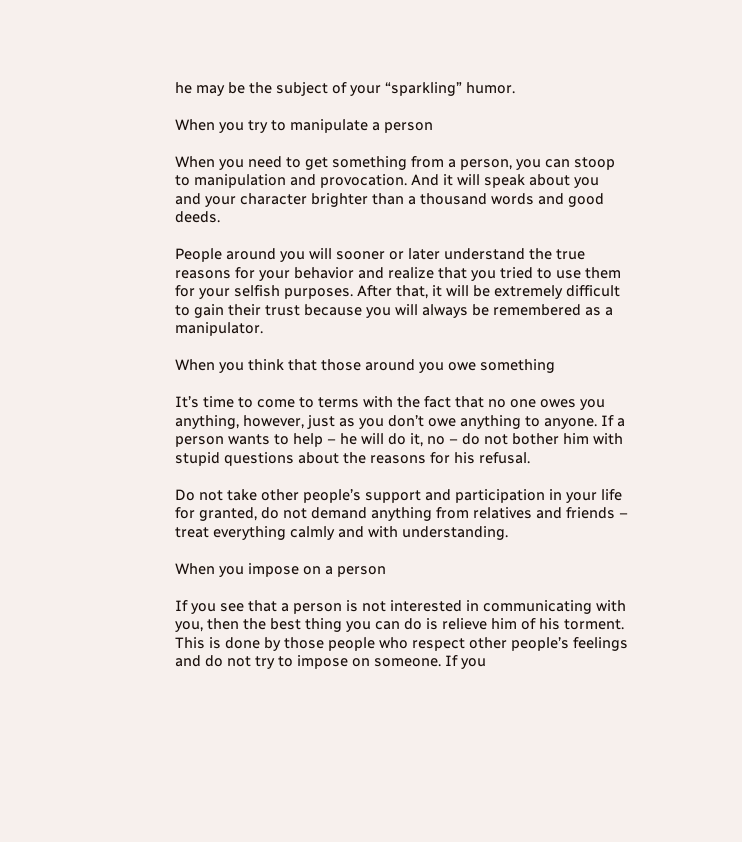he may be the subject of your “sparkling” humor.

When you try to manipulate a person

When you need to get something from a person, you can stoop to manipulation and provocation. And it will speak about you and your character brighter than a thousand words and good deeds.

People around you will sooner or later understand the true reasons for your behavior and realize that you tried to use them for your selfish purposes. After that, it will be extremely difficult to gain their trust because you will always be remembered as a manipulator.

When you think that those around you owe something

It’s time to come to terms with the fact that no one owes you anything, however, just as you don’t owe anything to anyone. If a person wants to help – he will do it, no – do not bother him with stupid questions about the reasons for his refusal.

Do not take other people’s support and participation in your life for granted, do not demand anything from relatives and friends – treat everything calmly and with understanding.

When you impose on a person

If you see that a person is not interested in communicating with you, then the best thing you can do is relieve him of his torment. This is done by those people who respect other people’s feelings and do not try to impose on someone. If you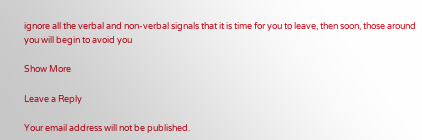ignore all the verbal and non-verbal signals that it is time for you to leave, then soon, those around you will begin to avoid you

Show More

Leave a Reply

Your email address will not be published.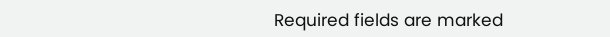Required fields are marked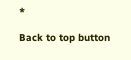*

Back to top button